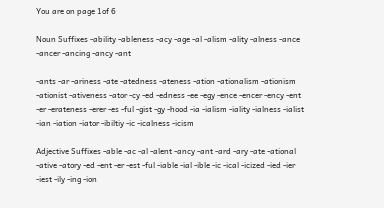You are on page 1of 6

Noun Suffixes -ability -ableness -acy -age -al -alism -ality -alness -ance -ancer -ancing -ancy -ant

-ants -ar -ariness -ate -atedness -ateness -ation -ationalism -ationism -ationist -ativeness -ator -cy -ed -edness -ee -egy -ence -encer -ency -ent -er -erateness -erer -es -ful -gist -gy -hood -ia -ialism -iality -ialness -ialist -ian -iation -iator -ibiltiy -ic -icalness -icism

Adjective Suffixes -able -ac -al -alent -ancy -ant -ard -ary -ate -ational -ative -atory -ed -ent -er -est -ful -iable -ial -ible -ic -ical -icized -ied -ier -iest -ily -ing -ion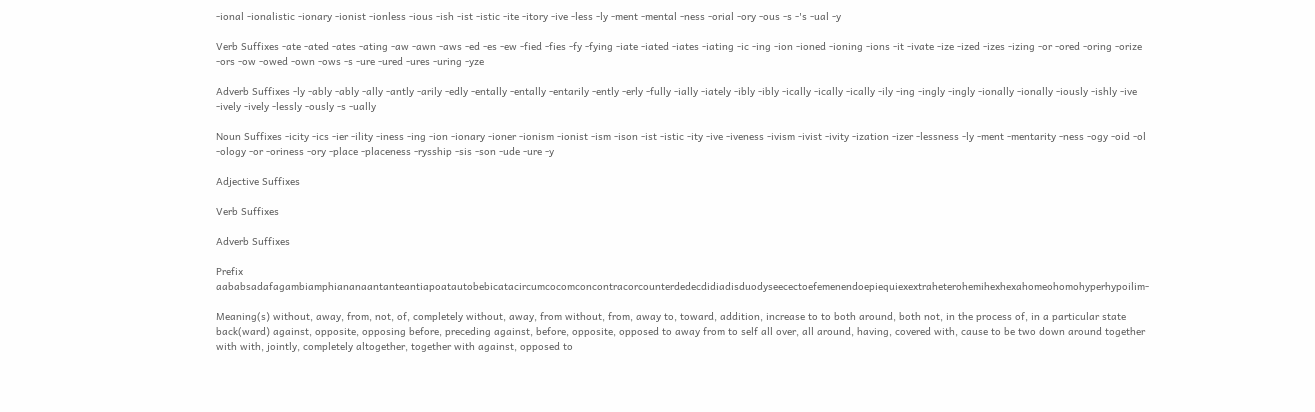-ional -ionalistic -ionary -ionist -ionless -ious -ish -ist -istic -ite -itory -ive -less -ly -ment -mental -ness -orial -ory -ous -s -'s -ual -y

Verb Suffixes -ate -ated -ates -ating -aw -awn -aws -ed -es -ew -fied -fies -fy -fying -iate -iated -iates -iating -ic -ing -ion -ioned -ioning -ions -it -ivate -ize -ized -izes -izing -or -ored -oring -orize -ors -ow -owed -own -ows -s -ure -ured -ures -uring -yze

Adverb Suffixes -ly -ably -ably -ally -antly -arily -edly -entally -entally -entarily -ently -erly -fully -ially -iately -ibly -ibly -ically -ically -ically -ily -ing -ingly -ingly -ionally -ionally -iously -ishly -ive -ively -ively -lessly -ously -s -ually

Noun Suffixes -icity -ics -ier -ility -iness -ing -ion -ionary -ioner -ionism -ionist -ism -ison -ist -istic -ity -ive -iveness -ivism -ivist -ivity -ization -izer -lessness -ly -ment -mentarity -ness -ogy -oid -ol -ology -or -oriness -ory -place -placeness -rysship -sis -son -ude -ure -y

Adjective Suffixes

Verb Suffixes

Adverb Suffixes

Prefix aababsadafagambiamphiananaantanteantiapoatautobebicatacircumcocomconcontracorcounterdedecdidiadisduodyseecectoefemenendoepiequiexextraheterohemihexhexahomeohomohyperhypoilim-

Meaning(s) without, away, from, not, of, completely without, away, from without, from, away to, toward, addition, increase to to both around, both not, in the process of, in a particular state back(ward) against, opposite, opposing before, preceding against, before, opposite, opposed to away from to self all over, all around, having, covered with, cause to be two down around together with with, jointly, completely altogether, together with against, opposed to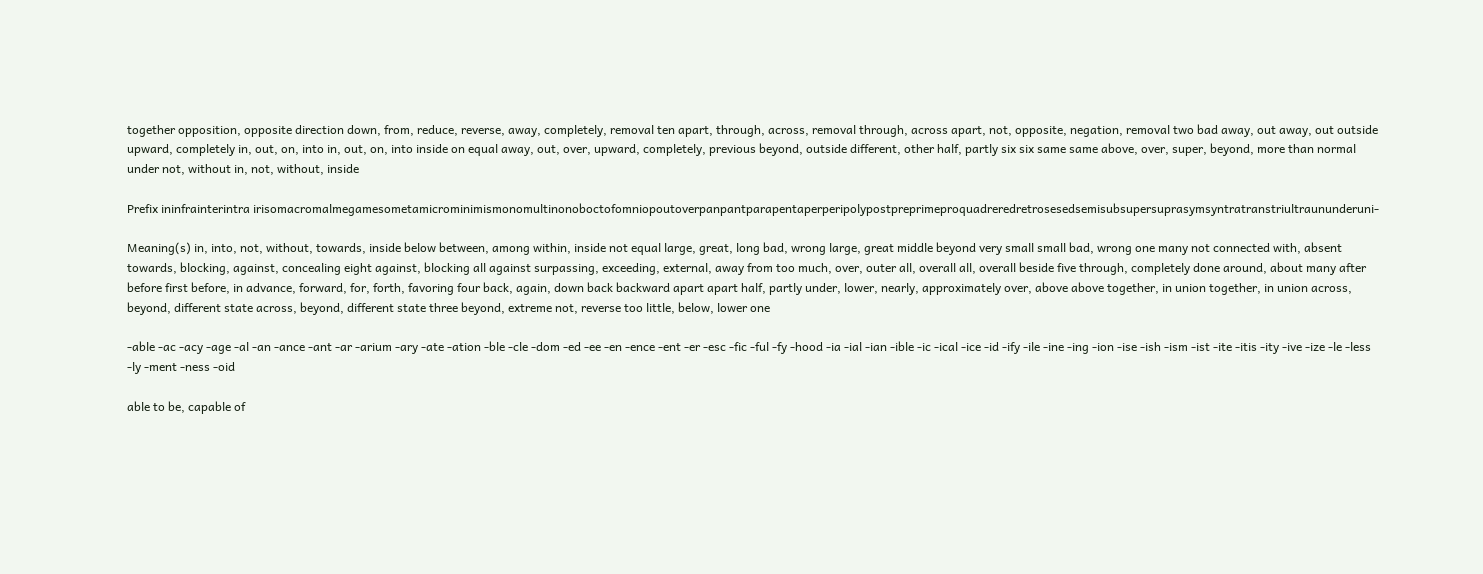together opposition, opposite direction down, from, reduce, reverse, away, completely, removal ten apart, through, across, removal through, across apart, not, opposite, negation, removal two bad away, out away, out outside upward, completely in, out, on, into in, out, on, into inside on equal away, out, over, upward, completely, previous beyond, outside different, other half, partly six six same same above, over, super, beyond, more than normal under not, without in, not, without, inside

Prefix ininfrainterintra irisomacromalmegamesometamicrominimismonomultinonoboctofomniopoutoverpanpantparapentaperperipolypostpreprimeproquadreredretrosesedsemisubsupersuprasymsyntratranstriultraununderuni-

Meaning(s) in, into, not, without, towards, inside below between, among within, inside not equal large, great, long bad, wrong large, great middle beyond very small small bad, wrong one many not connected with, absent towards, blocking, against, concealing eight against, blocking all against surpassing, exceeding, external, away from too much, over, outer all, overall all, overall beside five through, completely done around, about many after before first before, in advance, forward, for, forth, favoring four back, again, down back backward apart apart half, partly under, lower, nearly, approximately over, above above together, in union together, in union across, beyond, different state across, beyond, different state three beyond, extreme not, reverse too little, below, lower one

-able -ac -acy -age -al -an -ance -ant -ar -arium -ary -ate -ation -ble -cle -dom -ed -ee -en -ence -ent -er -esc -fic -ful -fy -hood -ia -ial -ian -ible -ic -ical -ice -id -ify -ile -ine -ing -ion -ise -ish -ism -ist -ite -itis -ity -ive -ize -le -less -ly -ment -ness -oid

able to be, capable of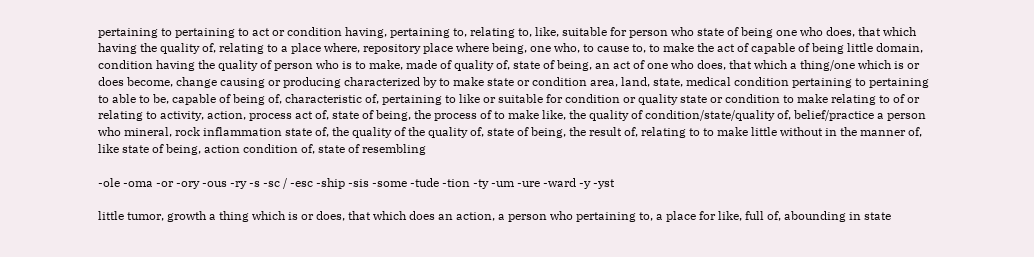pertaining to pertaining to act or condition having, pertaining to, relating to, like, suitable for person who state of being one who does, that which having the quality of, relating to a place where, repository place where being, one who, to cause to, to make the act of capable of being little domain, condition having the quality of person who is to make, made of quality of, state of being, an act of one who does, that which a thing/one which is or does become, change causing or producing characterized by to make state or condition area, land, state, medical condition pertaining to pertaining to able to be, capable of being of, characteristic of, pertaining to like or suitable for condition or quality state or condition to make relating to of or relating to activity, action, process act of, state of being, the process of to make like, the quality of condition/state/quality of, belief/practice a person who mineral, rock inflammation state of, the quality of the quality of, state of being, the result of, relating to to make little without in the manner of, like state of being, action condition of, state of resembling

-ole -oma -or -ory -ous -ry -s -sc / -esc -ship -sis -some -tude -tion -ty -um -ure -ward -y -yst

little tumor, growth a thing which is or does, that which does an action, a person who pertaining to, a place for like, full of, abounding in state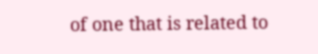of one that is related to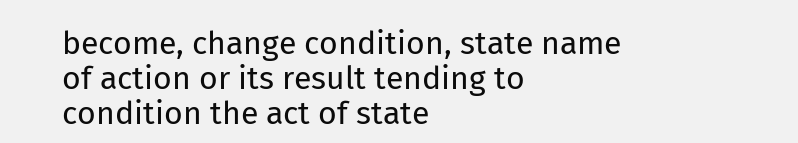become, change condition, state name of action or its result tending to condition the act of state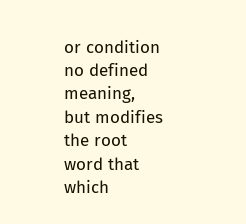or condition no defined meaning, but modifies the root word that which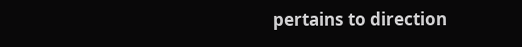pertains to direction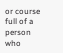or course full of a person who